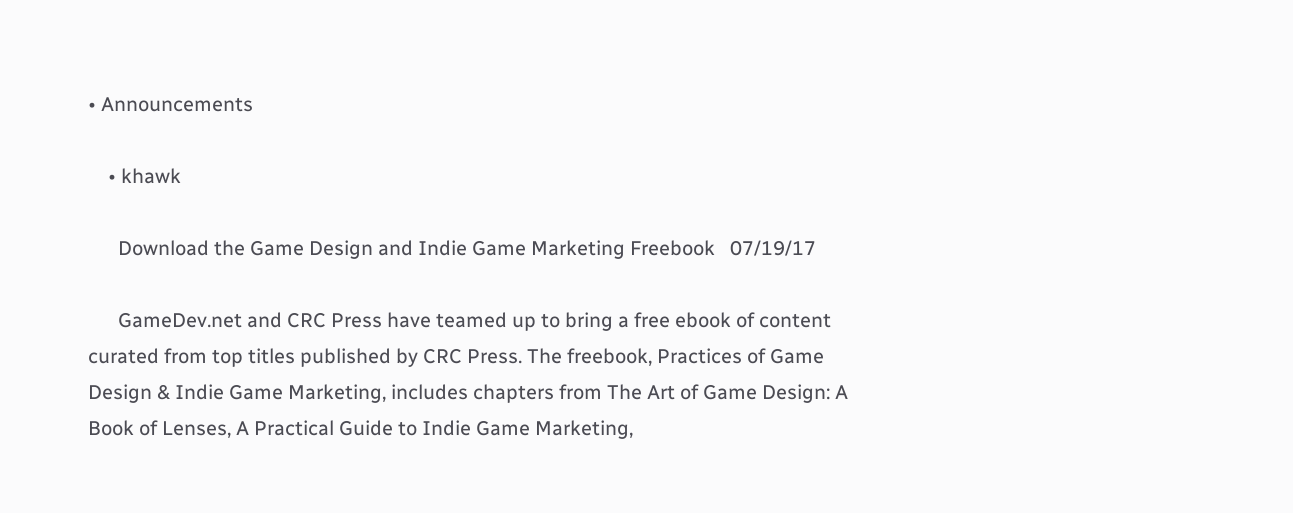• Announcements

    • khawk

      Download the Game Design and Indie Game Marketing Freebook   07/19/17

      GameDev.net and CRC Press have teamed up to bring a free ebook of content curated from top titles published by CRC Press. The freebook, Practices of Game Design & Indie Game Marketing, includes chapters from The Art of Game Design: A Book of Lenses, A Practical Guide to Indie Game Marketing,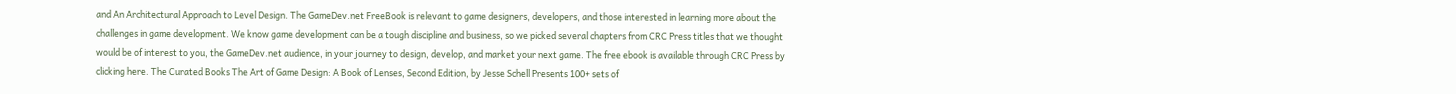and An Architectural Approach to Level Design. The GameDev.net FreeBook is relevant to game designers, developers, and those interested in learning more about the challenges in game development. We know game development can be a tough discipline and business, so we picked several chapters from CRC Press titles that we thought would be of interest to you, the GameDev.net audience, in your journey to design, develop, and market your next game. The free ebook is available through CRC Press by clicking here. The Curated Books The Art of Game Design: A Book of Lenses, Second Edition, by Jesse Schell Presents 100+ sets of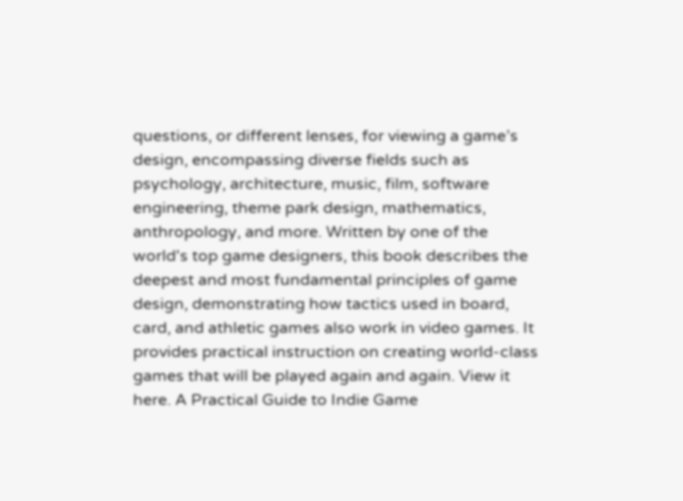questions, or different lenses, for viewing a game’s design, encompassing diverse fields such as psychology, architecture, music, film, software engineering, theme park design, mathematics, anthropology, and more. Written by one of the world's top game designers, this book describes the deepest and most fundamental principles of game design, demonstrating how tactics used in board, card, and athletic games also work in video games. It provides practical instruction on creating world-class games that will be played again and again. View it here. A Practical Guide to Indie Game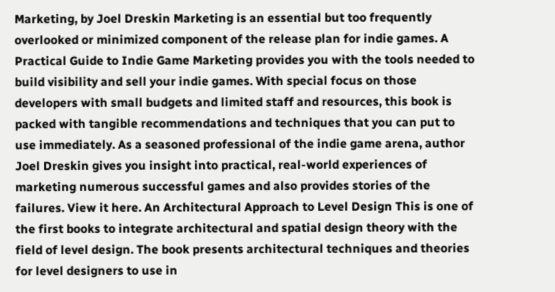Marketing, by Joel Dreskin Marketing is an essential but too frequently overlooked or minimized component of the release plan for indie games. A Practical Guide to Indie Game Marketing provides you with the tools needed to build visibility and sell your indie games. With special focus on those developers with small budgets and limited staff and resources, this book is packed with tangible recommendations and techniques that you can put to use immediately. As a seasoned professional of the indie game arena, author Joel Dreskin gives you insight into practical, real-world experiences of marketing numerous successful games and also provides stories of the failures. View it here. An Architectural Approach to Level Design This is one of the first books to integrate architectural and spatial design theory with the field of level design. The book presents architectural techniques and theories for level designers to use in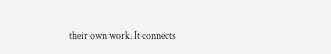their own work. It connects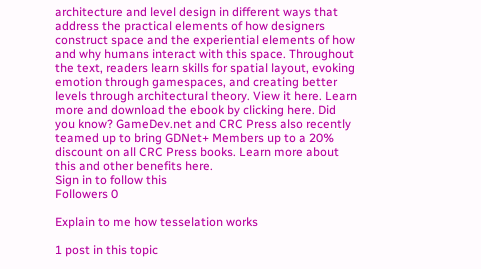architecture and level design in different ways that address the practical elements of how designers construct space and the experiential elements of how and why humans interact with this space. Throughout the text, readers learn skills for spatial layout, evoking emotion through gamespaces, and creating better levels through architectural theory. View it here. Learn more and download the ebook by clicking here. Did you know? GameDev.net and CRC Press also recently teamed up to bring GDNet+ Members up to a 20% discount on all CRC Press books. Learn more about this and other benefits here.
Sign in to follow this
Followers 0

Explain to me how tesselation works

1 post in this topic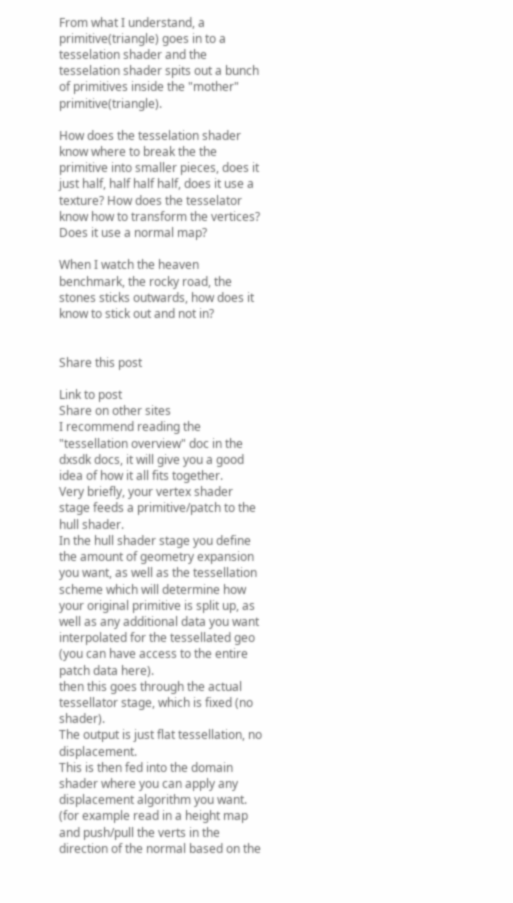From what I understand, a primitive(triangle) goes in to a tesselation shader and the tesselation shader spits out a bunch of primitives inside the "mother" primitive(triangle).

How does the tesselation shader know where to break the the primitive into smaller pieces, does it just half, half half half, does it use a texture? How does the tesselator know how to transform the vertices? Does it use a normal map?

When I watch the heaven benchmark, the rocky road, the stones sticks outwards, how does it know to stick out and not in?


Share this post

Link to post
Share on other sites
I recommend reading the "tessellation overview" doc in the dxsdk docs, it will give you a good idea of how it all fits together.
Very briefly, your vertex shader stage feeds a primitive/patch to the hull shader.
In the hull shader stage you define the amount of geometry expansion you want, as well as the tessellation scheme which will determine how your original primitive is split up, as well as any additional data you want interpolated for the tessellated geo (you can have access to the entire patch data here).
then this goes through the actual tessellator stage, which is fixed (no shader).
The output is just flat tessellation, no displacement.
This is then fed into the domain shader where you can apply any displacement algorithm you want. (for example read in a height map and push/pull the verts in the direction of the normal based on the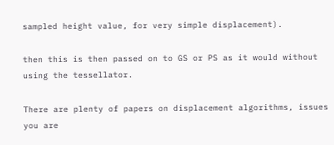sampled height value, for very simple displacement).

then this is then passed on to GS or PS as it would without using the tessellator.

There are plenty of papers on displacement algorithms, issues you are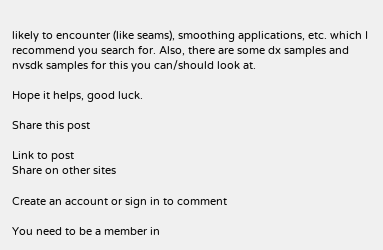likely to encounter (like seams), smoothing applications, etc. which I recommend you search for. Also, there are some dx samples and nvsdk samples for this you can/should look at.

Hope it helps, good luck.

Share this post

Link to post
Share on other sites

Create an account or sign in to comment

You need to be a member in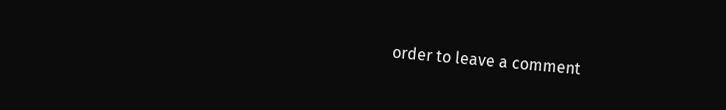order to leave a comment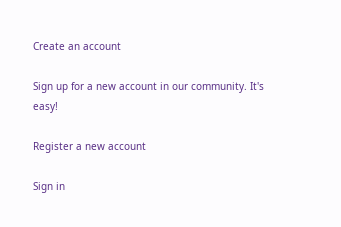Create an account

Sign up for a new account in our community. It's easy!

Register a new account

Sign in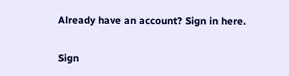Already have an account? Sign in here.

Sign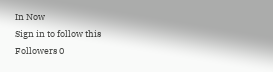In Now
Sign in to follow this
Followers 0